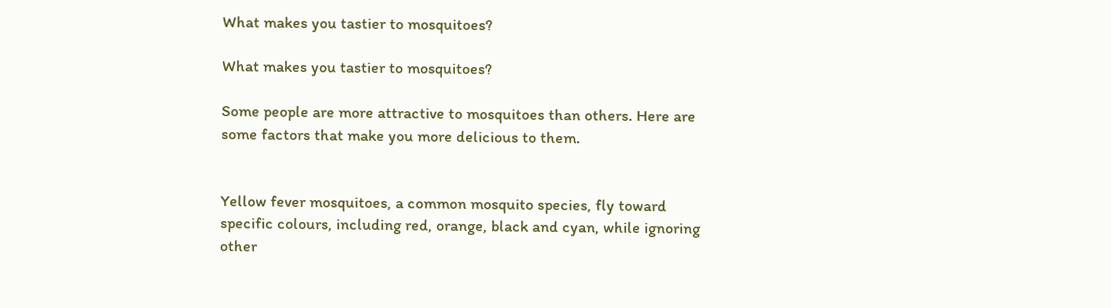What makes you tastier to mosquitoes?

What makes you tastier to mosquitoes?

Some people are more attractive to mosquitoes than others. Here are some factors that make you more delicious to them.


Yellow fever mosquitoes, a common mosquito species, fly toward specific colours, including red, orange, black and cyan, while ignoring other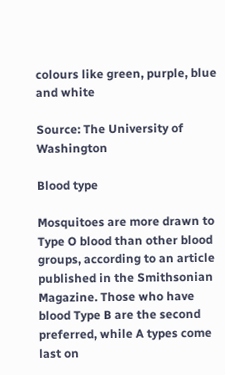colours like green, purple, blue and white

Source: The University of Washington

Blood type

Mosquitoes are more drawn to Type O blood than other blood groups, according to an article published in the Smithsonian Magazine. Those who have blood Type B are the second preferred, while A types come last on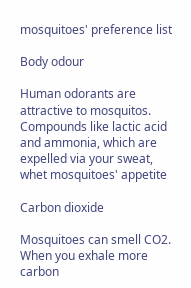mosquitoes' preference list

Body odour

Human odorants are attractive to mosquitos. Compounds like lactic acid and ammonia, which are expelled via your sweat, whet mosquitoes' appetite

Carbon dioxide

Mosquitoes can smell CO2. When you exhale more carbon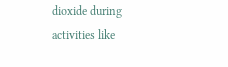dioxide during activities like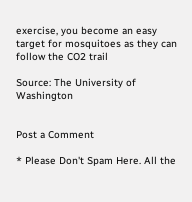exercise, you become an easy target for mosquitoes as they can follow the CO2 trail

Source: The University of Washington


Post a Comment

* Please Don't Spam Here. All the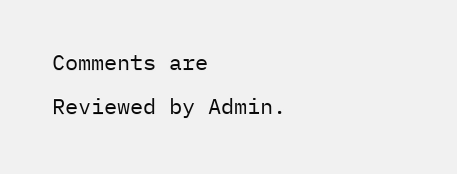Comments are Reviewed by Admin.